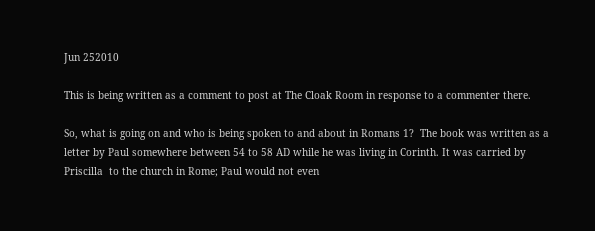Jun 252010

This is being written as a comment to post at The Cloak Room in response to a commenter there.

So, what is going on and who is being spoken to and about in Romans 1?  The book was written as a letter by Paul somewhere between 54 to 58 AD while he was living in Corinth. It was carried by Priscilla  to the church in Rome; Paul would not even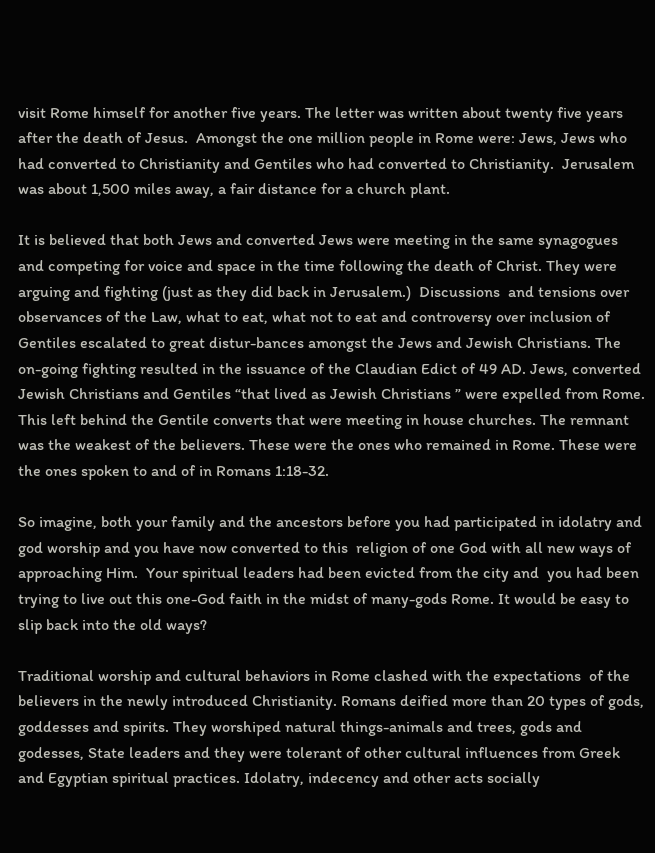visit Rome himself for another five years. The letter was written about twenty five years after the death of Jesus.  Amongst the one million people in Rome were: Jews, Jews who had converted to Christianity and Gentiles who had converted to Christianity.  Jerusalem was about 1,500 miles away, a fair distance for a church plant.

It is believed that both Jews and converted Jews were meeting in the same synagogues and competing for voice and space in the time following the death of Christ. They were arguing and fighting (just as they did back in Jerusalem.)  Discussions  and tensions over  observances of the Law, what to eat, what not to eat and controversy over inclusion of Gentiles escalated to great distur-bances amongst the Jews and Jewish Christians. The on-going fighting resulted in the issuance of the Claudian Edict of 49 AD. Jews, converted Jewish Christians and Gentiles “that lived as Jewish Christians ” were expelled from Rome. This left behind the Gentile converts that were meeting in house churches. The remnant was the weakest of the believers. These were the ones who remained in Rome. These were the ones spoken to and of in Romans 1:18-32.

So imagine, both your family and the ancestors before you had participated in idolatry and god worship and you have now converted to this  religion of one God with all new ways of approaching Him.  Your spiritual leaders had been evicted from the city and  you had been trying to live out this one-God faith in the midst of many-gods Rome. It would be easy to slip back into the old ways?

Traditional worship and cultural behaviors in Rome clashed with the expectations  of the believers in the newly introduced Christianity. Romans deified more than 20 types of gods, goddesses and spirits. They worshiped natural things-animals and trees, gods and godesses, State leaders and they were tolerant of other cultural influences from Greek and Egyptian spiritual practices. Idolatry, indecency and other acts socially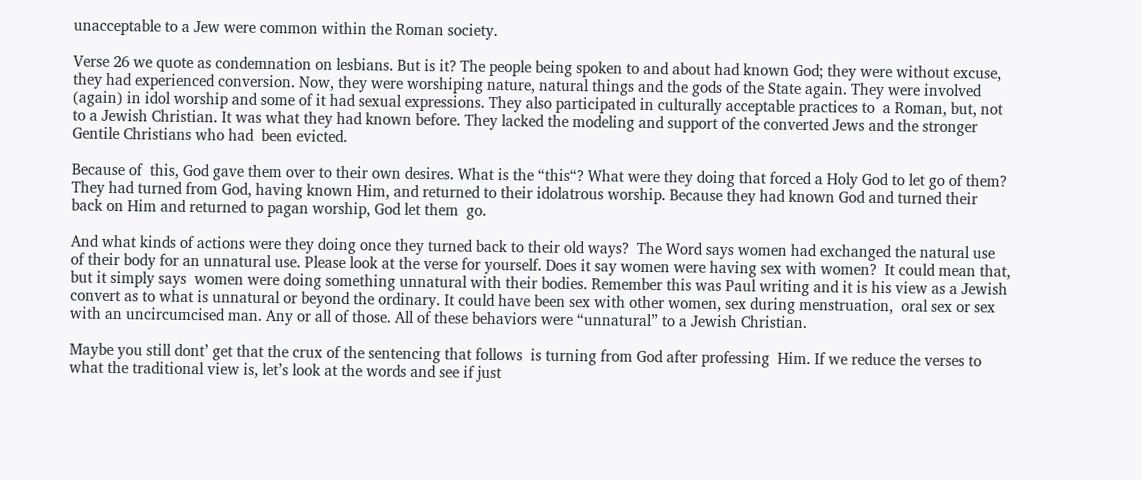unacceptable to a Jew were common within the Roman society.

Verse 26 we quote as condemnation on lesbians. But is it? The people being spoken to and about had known God; they were without excuse, they had experienced conversion. Now, they were worshiping nature, natural things and the gods of the State again. They were involved (again) in idol worship and some of it had sexual expressions. They also participated in culturally acceptable practices to  a Roman, but, not to a Jewish Christian. It was what they had known before. They lacked the modeling and support of the converted Jews and the stronger Gentile Christians who had  been evicted.

Because of  this, God gave them over to their own desires. What is the “this“? What were they doing that forced a Holy God to let go of them?  They had turned from God, having known Him, and returned to their idolatrous worship. Because they had known God and turned their back on Him and returned to pagan worship, God let them  go.

And what kinds of actions were they doing once they turned back to their old ways?  The Word says women had exchanged the natural use of their body for an unnatural use. Please look at the verse for yourself. Does it say women were having sex with women?  It could mean that, but it simply says  women were doing something unnatural with their bodies. Remember this was Paul writing and it is his view as a Jewish convert as to what is unnatural or beyond the ordinary. It could have been sex with other women, sex during menstruation,  oral sex or sex with an uncircumcised man. Any or all of those. All of these behaviors were “unnatural” to a Jewish Christian.

Maybe you still dont’ get that the crux of the sentencing that follows  is turning from God after professing  Him. If we reduce the verses to what the traditional view is, let’s look at the words and see if just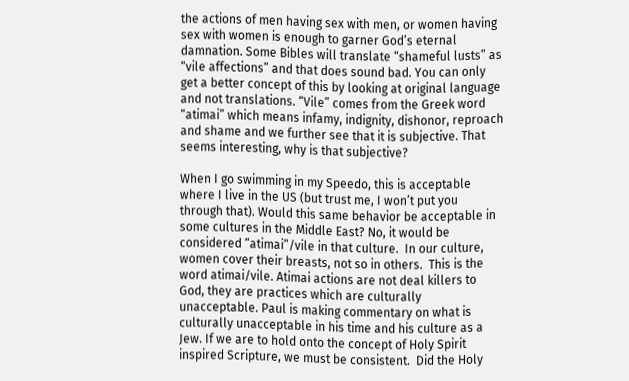the actions of men having sex with men, or women having sex with women is enough to garner God’s eternal damnation. Some Bibles will translate “shameful lusts” as “vile affections” and that does sound bad. You can only get a better concept of this by looking at original language and not translations. “Vile” comes from the Greek word  “atimai” which means infamy, indignity, dishonor, reproach and shame and we further see that it is subjective. That seems interesting, why is that subjective?

When I go swimming in my Speedo, this is acceptable where I live in the US (but trust me, I won’t put you through that). Would this same behavior be acceptable in some cultures in the Middle East? No, it would be considered “atimai”/vile in that culture.  In our culture, women cover their breasts, not so in others.  This is the word atimai/vile. Atimai actions are not deal killers to God, they are practices which are culturally unacceptable. Paul is making commentary on what is culturally unacceptable in his time and his culture as a Jew. If we are to hold onto the concept of Holy Spirit inspired Scripture, we must be consistent.  Did the Holy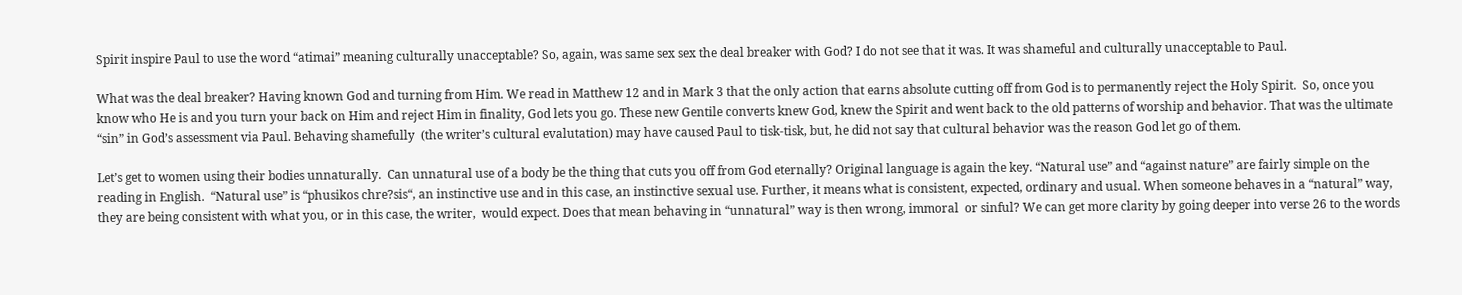Spirit inspire Paul to use the word “atimai” meaning culturally unacceptable? So, again, was same sex sex the deal breaker with God? I do not see that it was. It was shameful and culturally unacceptable to Paul.

What was the deal breaker? Having known God and turning from Him. We read in Matthew 12 and in Mark 3 that the only action that earns absolute cutting off from God is to permanently reject the Holy Spirit.  So, once you know who He is and you turn your back on Him and reject Him in finality, God lets you go. These new Gentile converts knew God, knew the Spirit and went back to the old patterns of worship and behavior. That was the ultimate “sin” in God’s assessment via Paul. Behaving shamefully  (the writer’s cultural evalutation) may have caused Paul to tisk-tisk, but, he did not say that cultural behavior was the reason God let go of them.

Let’s get to women using their bodies unnaturally.  Can unnatural use of a body be the thing that cuts you off from God eternally? Original language is again the key. “Natural use” and “against nature” are fairly simple on the reading in English.  “Natural use” is “phusikos chre?sis“, an instinctive use and in this case, an instinctive sexual use. Further, it means what is consistent, expected, ordinary and usual. When someone behaves in a “natural” way, they are being consistent with what you, or in this case, the writer,  would expect. Does that mean behaving in “unnatural” way is then wrong, immoral  or sinful? We can get more clarity by going deeper into verse 26 to the words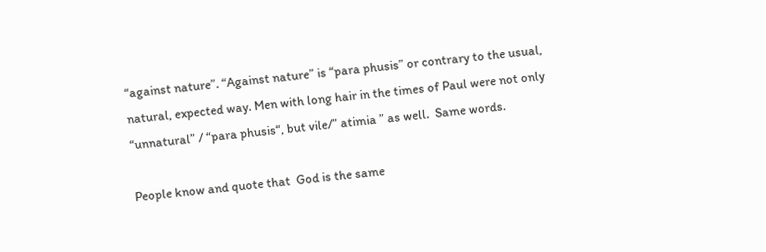“against nature”. “Against nature” is “para phusis” or contrary to the usual, natural, expected way. Men with long hair in the times of Paul were not only “unnatural” / “para phusis“, but vile/” atimia ” as well.  Same words.

People know and quote that  God is the same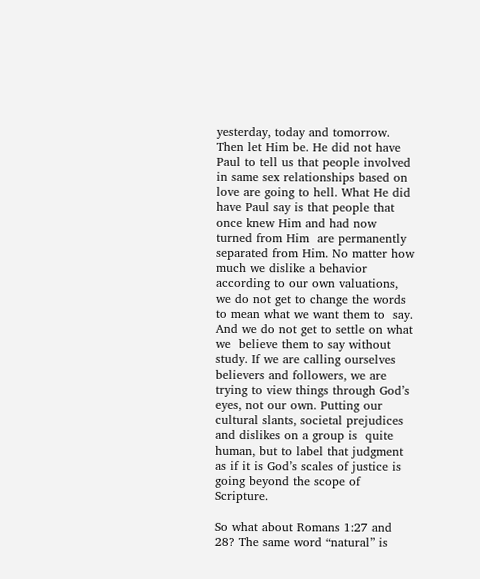yesterday, today and tomorrow. Then let Him be. He did not have Paul to tell us that people involved in same sex relationships based on love are going to hell. What He did have Paul say is that people that once knew Him and had now turned from Him  are permanently separated from Him. No matter how much we dislike a behavior according to our own valuations, we do not get to change the words to mean what we want them to  say. And we do not get to settle on what we  believe them to say without study. If we are calling ourselves believers and followers, we are trying to view things through God’s eyes, not our own. Putting our cultural slants, societal prejudices and dislikes on a group is  quite human, but to label that judgment as if it is God’s scales of justice is going beyond the scope of Scripture.

So what about Romans 1:27 and 28? The same word “natural” is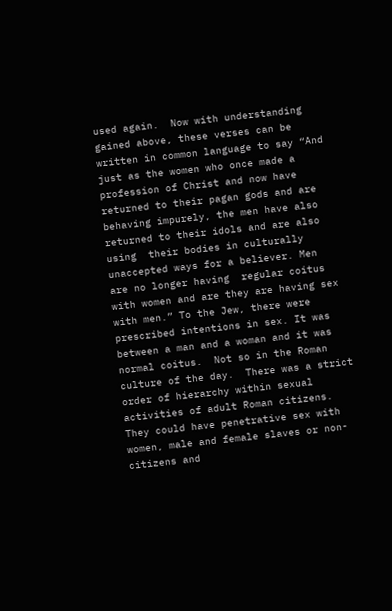used again.  Now with understanding gained above, these verses can be written in common language to say “And just as the women who once made a profession of Christ and now have returned to their pagan gods and are behaving impurely, the men have also returned to their idols and are also using  their bodies in culturally unaccepted ways for a believer. Men  are no longer having  regular coitus with women and are they are having sex with men.” To the Jew, there were prescribed intentions in sex. It was between a man and a woman and it was  normal coitus.  Not so in the Roman culture of the day.  There was a strict order of hierarchy within sexual activities of adult Roman citizens.  They could have penetrative sex with women, male and female slaves or non-citizens and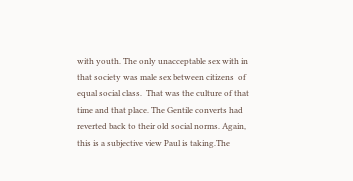with youth. The only unacceptable sex with in that society was male sex between citizens  of equal social class.  That was the culture of that time and that place. The Gentile converts had reverted back to their old social norms. Again, this is a subjective view Paul is taking.The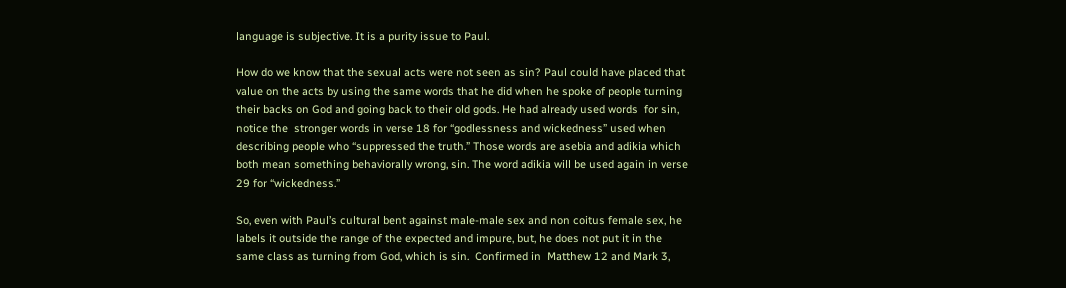language is subjective. It is a purity issue to Paul.

How do we know that the sexual acts were not seen as sin? Paul could have placed that value on the acts by using the same words that he did when he spoke of people turning their backs on God and going back to their old gods. He had already used words  for sin, notice the  stronger words in verse 18 for “godlessness and wickedness” used when describing people who “suppressed the truth.” Those words are asebia and adikia which both mean something behaviorally wrong, sin. The word adikia will be used again in verse 29 for “wickedness.”

So, even with Paul’s cultural bent against male-male sex and non coitus female sex, he labels it outside the range of the expected and impure, but, he does not put it in the same class as turning from God, which is sin.  Confirmed in  Matthew 12 and Mark 3,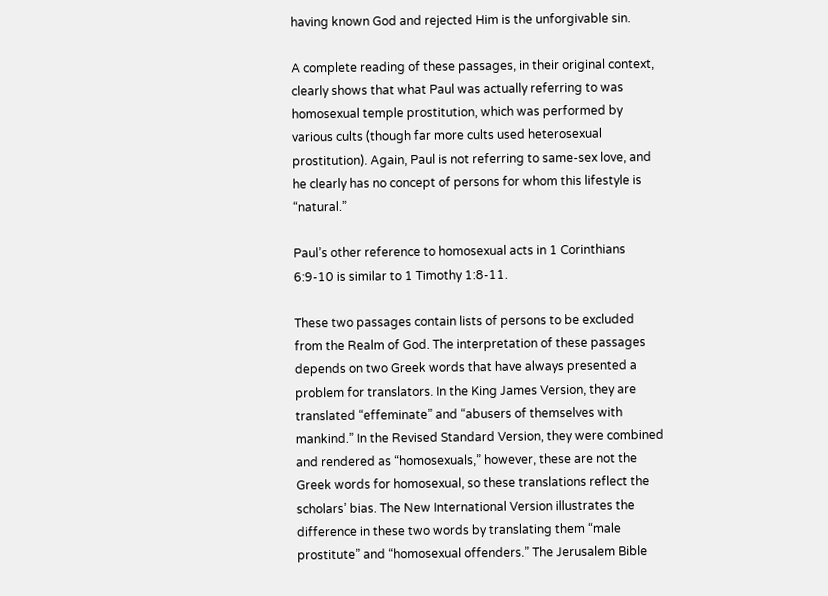having known God and rejected Him is the unforgivable sin.

A complete reading of these passages, in their original context, clearly shows that what Paul was actually referring to was homosexual temple prostitution, which was performed by various cults (though far more cults used heterosexual prostitution). Again, Paul is not referring to same-sex love, and he clearly has no concept of persons for whom this lifestyle is “natural.”

Paul’s other reference to homosexual acts in 1 Corinthians 6:9-10 is similar to 1 Timothy 1:8-11.

These two passages contain lists of persons to be excluded from the Realm of God. The interpretation of these passages depends on two Greek words that have always presented a problem for translators. In the King James Version, they are translated “effeminate” and “abusers of themselves with mankind.” In the Revised Standard Version, they were combined and rendered as “homosexuals,” however, these are not the Greek words for homosexual, so these translations reflect the scholars’ bias. The New International Version illustrates the difference in these two words by translating them “male prostitute” and “homosexual offenders.” The Jerusalem Bible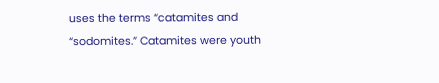uses the terms “catamites and “sodomites.” Catamites were youth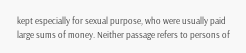kept especially for sexual purpose, who were usually paid large sums of money. Neither passage refers to persons of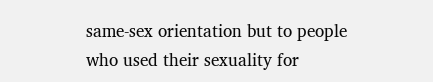same-sex orientation but to people who used their sexuality for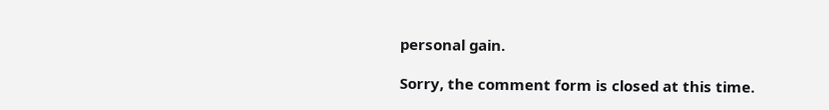personal gain.

Sorry, the comment form is closed at this time.